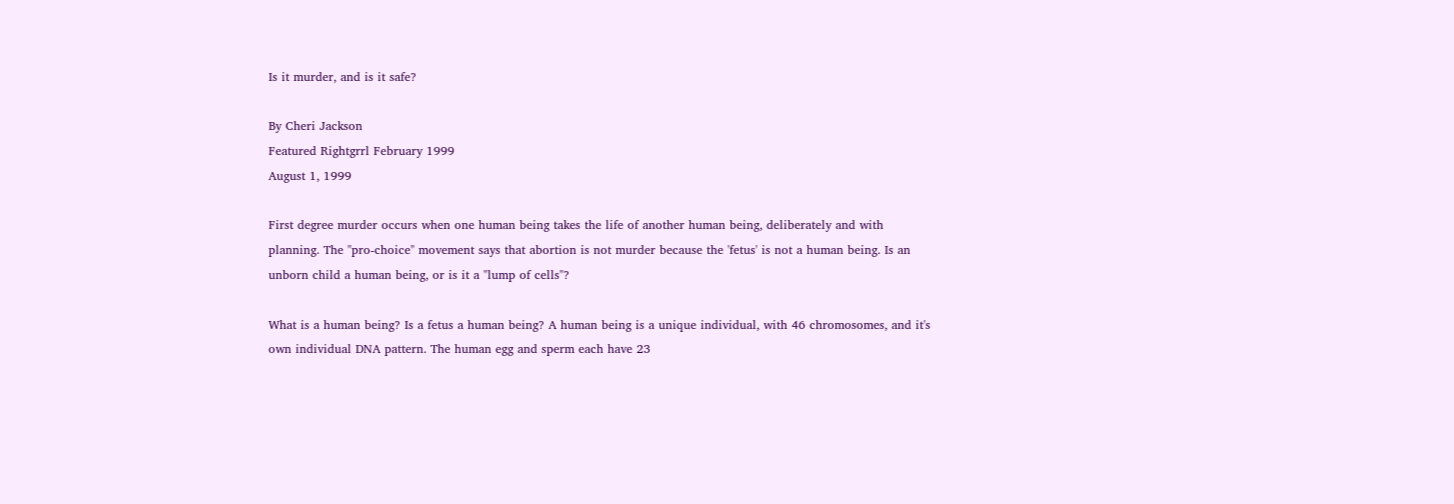Is it murder, and is it safe?

By Cheri Jackson
Featured Rightgrrl February 1999
August 1, 1999

First degree murder occurs when one human being takes the life of another human being, deliberately and with planning. The "pro-choice" movement says that abortion is not murder because the 'fetus' is not a human being. Is an unborn child a human being, or is it a "lump of cells"?

What is a human being? Is a fetus a human being? A human being is a unique individual, with 46 chromosomes, and it's own individual DNA pattern. The human egg and sperm each have 23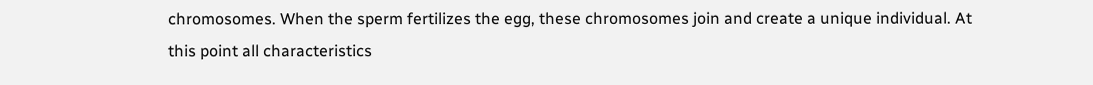chromosomes. When the sperm fertilizes the egg, these chromosomes join and create a unique individual. At this point all characteristics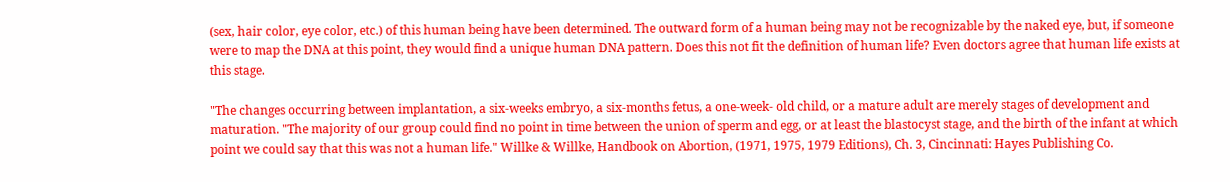(sex, hair color, eye color, etc.) of this human being have been determined. The outward form of a human being may not be recognizable by the naked eye, but, if someone were to map the DNA at this point, they would find a unique human DNA pattern. Does this not fit the definition of human life? Even doctors agree that human life exists at this stage.

"The changes occurring between implantation, a six-weeks embryo, a six-months fetus, a one-week- old child, or a mature adult are merely stages of development and maturation. "The majority of our group could find no point in time between the union of sperm and egg, or at least the blastocyst stage, and the birth of the infant at which point we could say that this was not a human life." Willke & Willke, Handbook on Abortion, (1971, 1975, 1979 Editions), Ch. 3, Cincinnati: Hayes Publishing Co.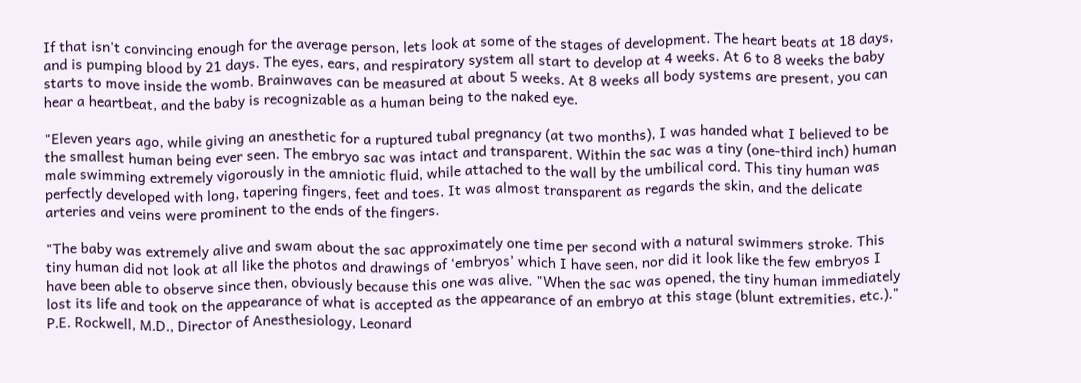If that isn't convincing enough for the average person, lets look at some of the stages of development. The heart beats at 18 days, and is pumping blood by 21 days. The eyes, ears, and respiratory system all start to develop at 4 weeks. At 6 to 8 weeks the baby starts to move inside the womb. Brainwaves can be measured at about 5 weeks. At 8 weeks all body systems are present, you can hear a heartbeat, and the baby is recognizable as a human being to the naked eye.

"Eleven years ago, while giving an anesthetic for a ruptured tubal pregnancy (at two months), I was handed what I believed to be the smallest human being ever seen. The embryo sac was intact and transparent. Within the sac was a tiny (one-third inch) human male swimming extremely vigorously in the amniotic fluid, while attached to the wall by the umbilical cord. This tiny human was perfectly developed with long, tapering fingers, feet and toes. It was almost transparent as regards the skin, and the delicate arteries and veins were prominent to the ends of the fingers.

"The baby was extremely alive and swam about the sac approximately one time per second with a natural swimmers stroke. This tiny human did not look at all like the photos and drawings of ‘embryos’ which I have seen, nor did it look like the few embryos I have been able to observe since then, obviously because this one was alive. "When the sac was opened, the tiny human immediately lost its life and took on the appearance of what is accepted as the appearance of an embryo at this stage (blunt extremities, etc.)." P.E. Rockwell, M.D., Director of Anesthesiology, Leonard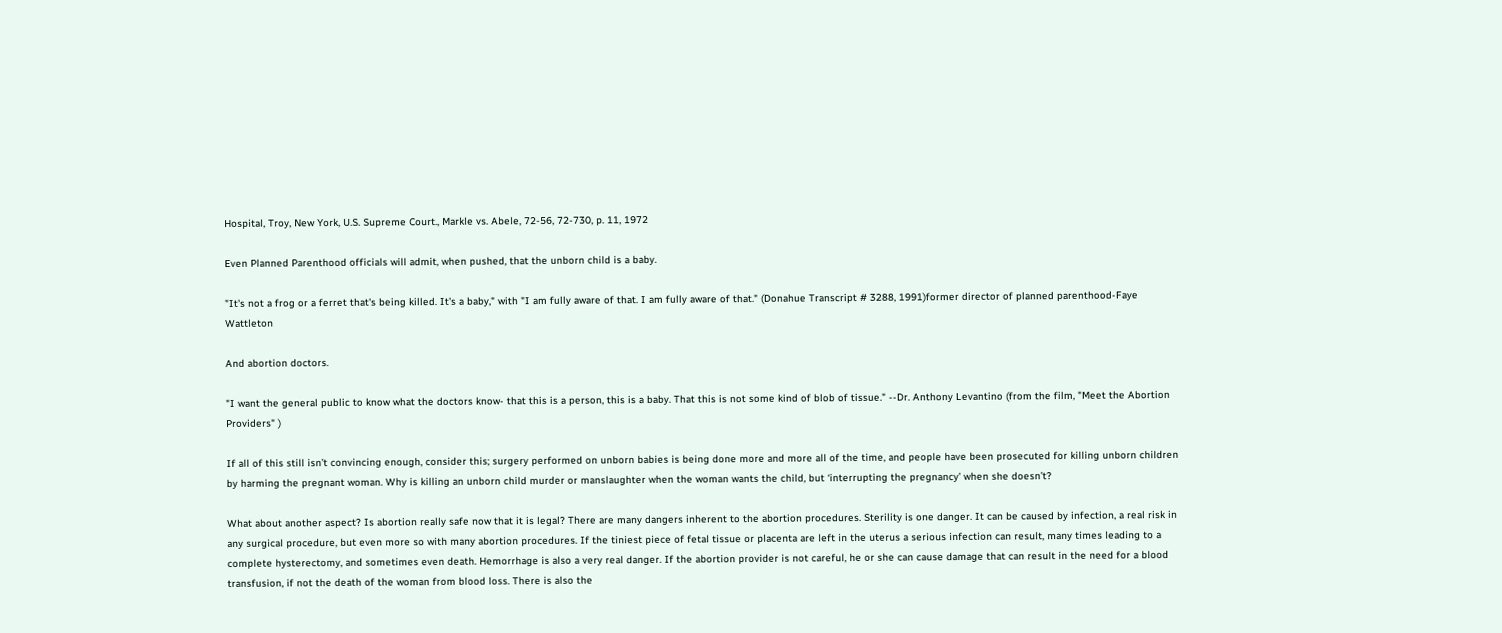Hospital, Troy, New York, U.S. Supreme Court., Markle vs. Abele, 72-56, 72-730, p. 11, 1972

Even Planned Parenthood officials will admit, when pushed, that the unborn child is a baby.

"It's not a frog or a ferret that's being killed. It's a baby," with "I am fully aware of that. I am fully aware of that." (Donahue Transcript # 3288, 1991)former director of planned parenthood-Faye Wattleton

And abortion doctors.

"I want the general public to know what the doctors know- that this is a person, this is a baby. That this is not some kind of blob of tissue." --Dr. Anthony Levantino (from the film, "Meet the Abortion Providers" )

If all of this still isn’t convincing enough, consider this; surgery performed on unborn babies is being done more and more all of the time, and people have been prosecuted for killing unborn children by harming the pregnant woman. Why is killing an unborn child murder or manslaughter when the woman wants the child, but ‘interrupting the pregnancy’ when she doesn’t?

What about another aspect? Is abortion really safe now that it is legal? There are many dangers inherent to the abortion procedures. Sterility is one danger. It can be caused by infection, a real risk in any surgical procedure, but even more so with many abortion procedures. If the tiniest piece of fetal tissue or placenta are left in the uterus a serious infection can result, many times leading to a complete hysterectomy, and sometimes even death. Hemorrhage is also a very real danger. If the abortion provider is not careful, he or she can cause damage that can result in the need for a blood transfusion, if not the death of the woman from blood loss. There is also the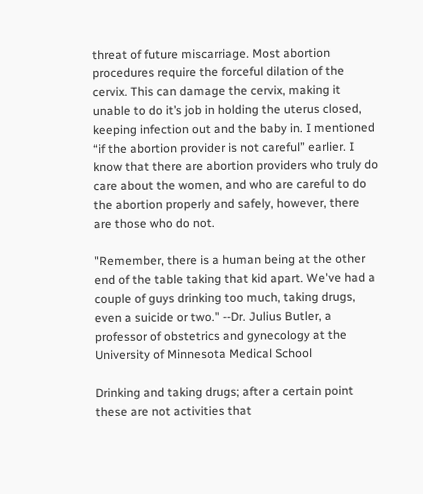threat of future miscarriage. Most abortion procedures require the forceful dilation of the cervix. This can damage the cervix, making it unable to do it’s job in holding the uterus closed, keeping infection out and the baby in. I mentioned “if the abortion provider is not careful” earlier. I know that there are abortion providers who truly do care about the women, and who are careful to do the abortion properly and safely, however, there are those who do not.

"Remember, there is a human being at the other end of the table taking that kid apart. We've had a couple of guys drinking too much, taking drugs, even a suicide or two." --Dr. Julius Butler, a professor of obstetrics and gynecology at the University of Minnesota Medical School

Drinking and taking drugs; after a certain point these are not activities that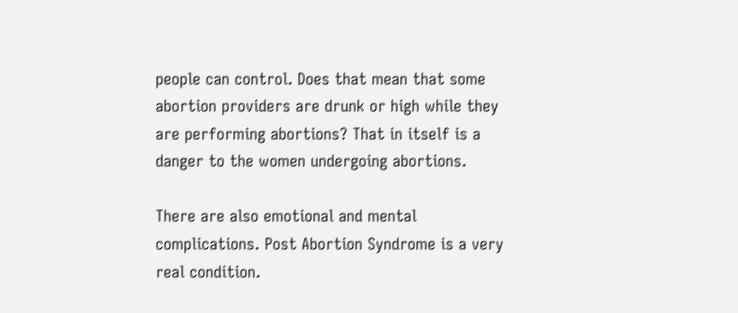people can control. Does that mean that some abortion providers are drunk or high while they are performing abortions? That in itself is a danger to the women undergoing abortions.

There are also emotional and mental complications. Post Abortion Syndrome is a very real condition.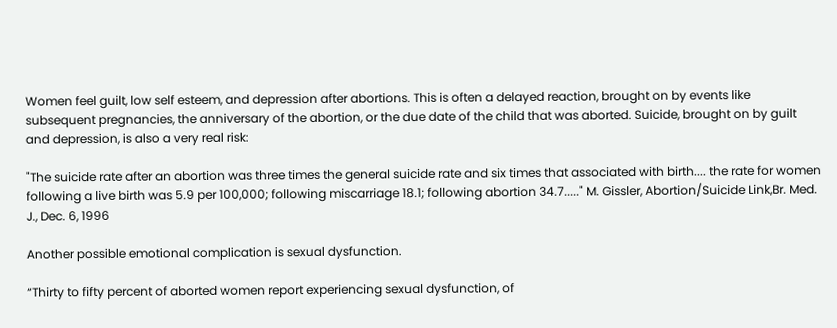Women feel guilt, low self esteem, and depression after abortions. This is often a delayed reaction, brought on by events like subsequent pregnancies, the anniversary of the abortion, or the due date of the child that was aborted. Suicide, brought on by guilt and depression, is also a very real risk:

"The suicide rate after an abortion was three times the general suicide rate and six times that associated with birth.... the rate for women following a live birth was 5.9 per 100,000; following miscarriage 18.1; following abortion 34.7....." M. Gissler, Abortion/Suicide Link,Br. Med. J., Dec. 6, 1996

Another possible emotional complication is sexual dysfunction.

“Thirty to fifty percent of aborted women report experiencing sexual dysfunction, of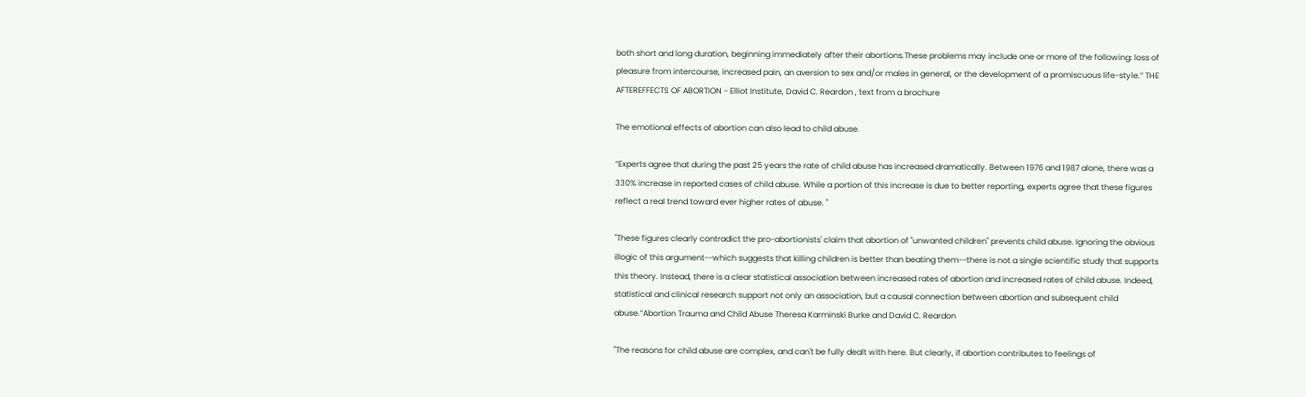both short and long duration, beginning immediately after their abortions.These problems may include one or more of the following: loss of pleasure from intercourse, increased pain, an aversion to sex and/or males in general, or the development of a promiscuous life-style.” THE AFTEREFFECTS OF ABORTION - Elliot Institute, David C. Reardon , text from a brochure

The emotional effects of abortion can also lead to child abuse.

“Experts agree that during the past 25 years the rate of child abuse has increased dramatically. Between 1976 and 1987 alone, there was a 330% increase in reported cases of child abuse. While a portion of this increase is due to better reporting, experts agree that these figures reflect a real trend toward ever higher rates of abuse. "

"These figures clearly contradict the pro-abortionists' claim that abortion of "unwanted children" prevents child abuse. Ignoring the obvious illogic of this argument--which suggests that killing children is better than beating them--there is not a single scientific study that supports this theory. Instead, there is a clear statistical association between increased rates of abortion and increased rates of child abuse. Indeed, statistical and clinical research support not only an association, but a causal connection between abortion and subsequent child abuse.”Abortion Trauma and Child Abuse Theresa Karminski Burke and David C. Reardon

"The reasons for child abuse are complex, and can't be fully dealt with here. But clearly, if abortion contributes to feelings of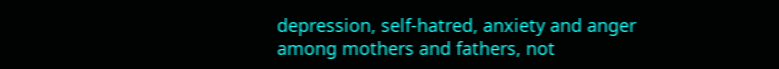depression, self-hatred, anxiety and anger among mothers and fathers, not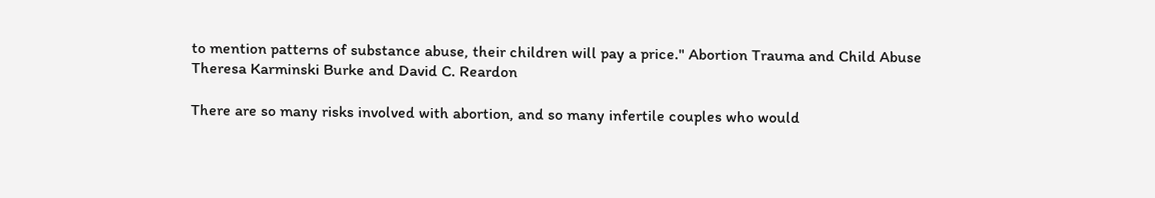to mention patterns of substance abuse, their children will pay a price." Abortion Trauma and Child Abuse Theresa Karminski Burke and David C. Reardon

There are so many risks involved with abortion, and so many infertile couples who would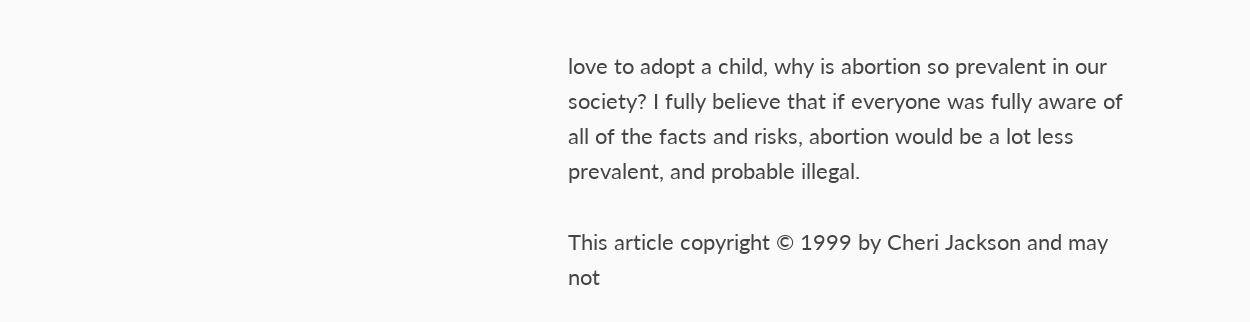love to adopt a child, why is abortion so prevalent in our society? I fully believe that if everyone was fully aware of all of the facts and risks, abortion would be a lot less prevalent, and probable illegal.

This article copyright © 1999 by Cheri Jackson and may not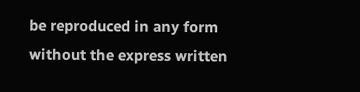be reproduced in any form without the express written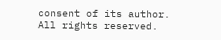consent of its author. All rights reserved.